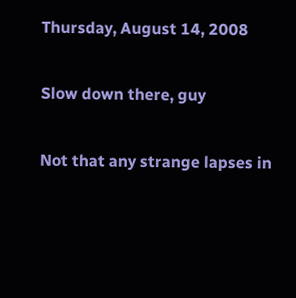Thursday, August 14, 2008

Slow down there, guy

Not that any strange lapses in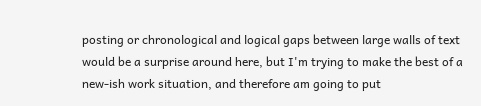posting or chronological and logical gaps between large walls of text would be a surprise around here, but I'm trying to make the best of a new-ish work situation, and therefore am going to put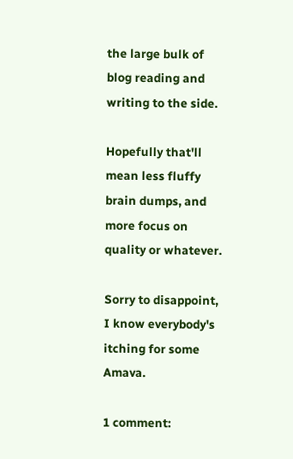the large bulk of blog reading and writing to the side.

Hopefully that'll mean less fluffy brain dumps, and more focus on quality or whatever.

Sorry to disappoint, I know everybody's itching for some Amava.

1 comment: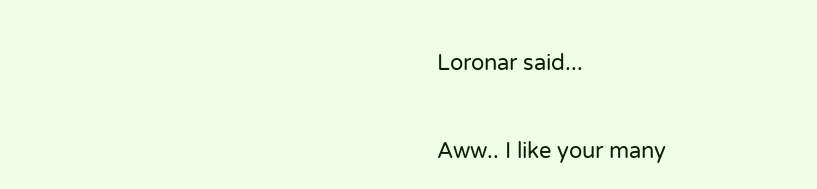Loronar said...

Aww.. I like your many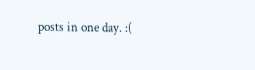posts in one day. :(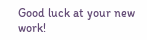Good luck at your new work!